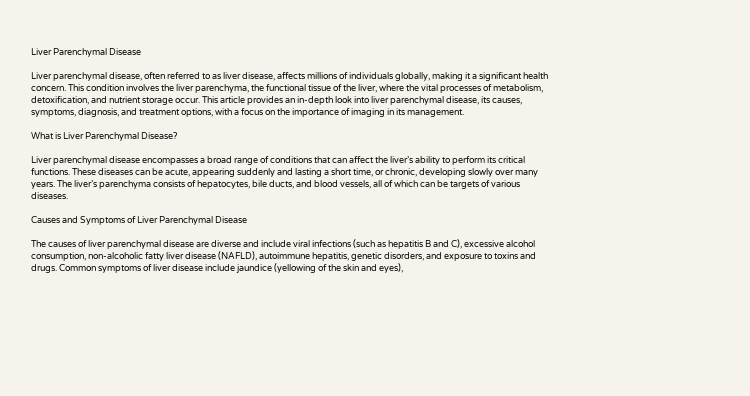Liver Parenchymal Disease

Liver parenchymal disease, often referred to as liver disease, affects millions of individuals globally, making it a significant health concern. This condition involves the liver parenchyma, the functional tissue of the liver, where the vital processes of metabolism, detoxification, and nutrient storage occur. This article provides an in-depth look into liver parenchymal disease, its causes, symptoms, diagnosis, and treatment options, with a focus on the importance of imaging in its management.

What is Liver Parenchymal Disease?

Liver parenchymal disease encompasses a broad range of conditions that can affect the liver’s ability to perform its critical functions. These diseases can be acute, appearing suddenly and lasting a short time, or chronic, developing slowly over many years. The liver’s parenchyma consists of hepatocytes, bile ducts, and blood vessels, all of which can be targets of various diseases.

Causes and Symptoms of Liver Parenchymal Disease

The causes of liver parenchymal disease are diverse and include viral infections (such as hepatitis B and C), excessive alcohol consumption, non-alcoholic fatty liver disease (NAFLD), autoimmune hepatitis, genetic disorders, and exposure to toxins and drugs. Common symptoms of liver disease include jaundice (yellowing of the skin and eyes),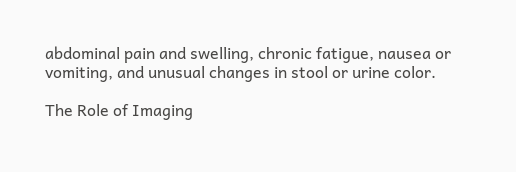abdominal pain and swelling, chronic fatigue, nausea or vomiting, and unusual changes in stool or urine color.

The Role of Imaging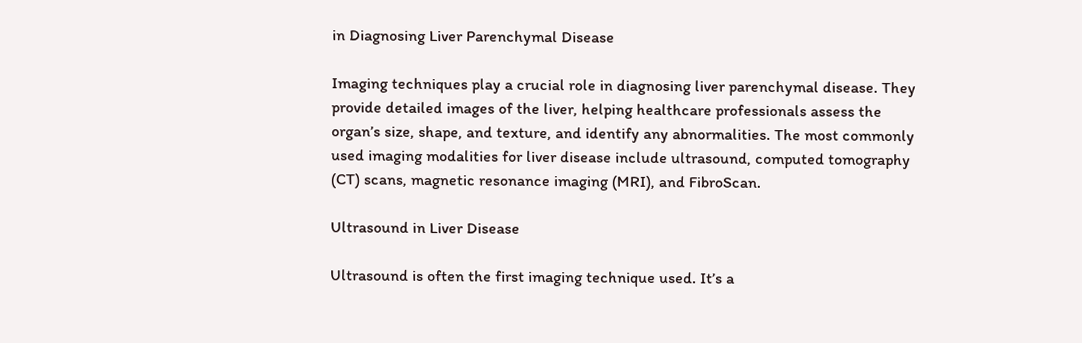in Diagnosing Liver Parenchymal Disease

Imaging techniques play a crucial role in diagnosing liver parenchymal disease. They provide detailed images of the liver, helping healthcare professionals assess the organ’s size, shape, and texture, and identify any abnormalities. The most commonly used imaging modalities for liver disease include ultrasound, computed tomography (CT) scans, magnetic resonance imaging (MRI), and FibroScan.

Ultrasound in Liver Disease

Ultrasound is often the first imaging technique used. It’s a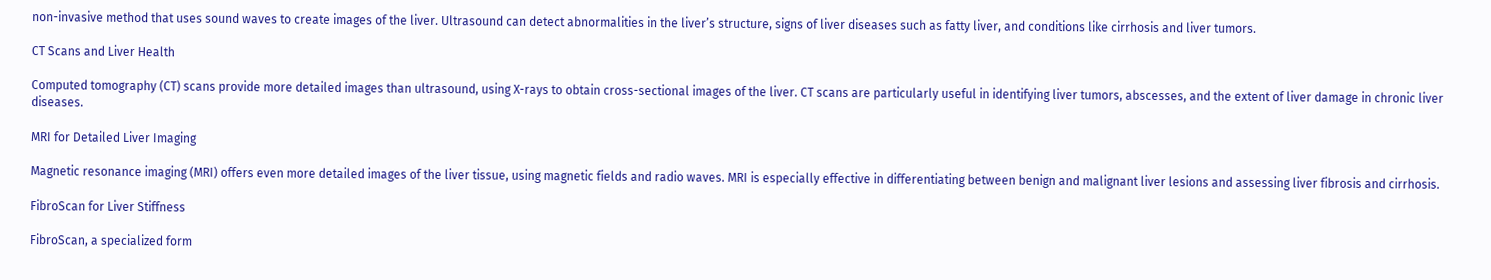non-invasive method that uses sound waves to create images of the liver. Ultrasound can detect abnormalities in the liver’s structure, signs of liver diseases such as fatty liver, and conditions like cirrhosis and liver tumors.

CT Scans and Liver Health

Computed tomography (CT) scans provide more detailed images than ultrasound, using X-rays to obtain cross-sectional images of the liver. CT scans are particularly useful in identifying liver tumors, abscesses, and the extent of liver damage in chronic liver diseases.

MRI for Detailed Liver Imaging

Magnetic resonance imaging (MRI) offers even more detailed images of the liver tissue, using magnetic fields and radio waves. MRI is especially effective in differentiating between benign and malignant liver lesions and assessing liver fibrosis and cirrhosis.

FibroScan for Liver Stiffness

FibroScan, a specialized form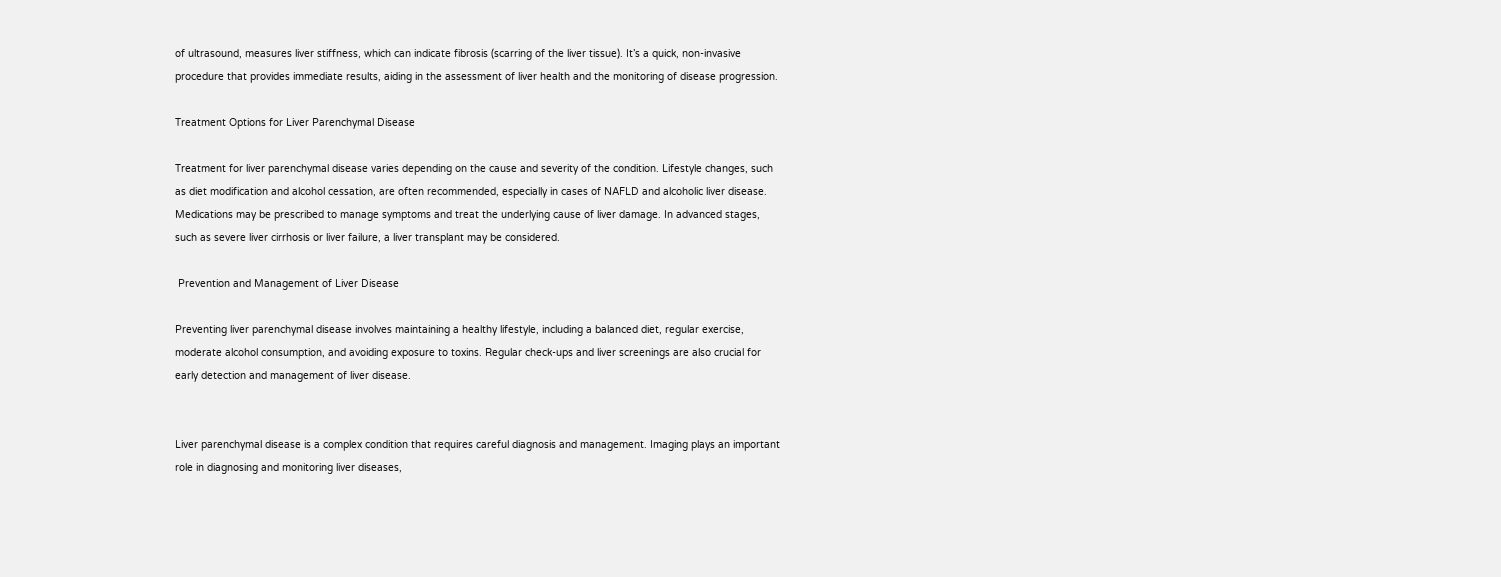of ultrasound, measures liver stiffness, which can indicate fibrosis (scarring of the liver tissue). It’s a quick, non-invasive procedure that provides immediate results, aiding in the assessment of liver health and the monitoring of disease progression.

Treatment Options for Liver Parenchymal Disease

Treatment for liver parenchymal disease varies depending on the cause and severity of the condition. Lifestyle changes, such as diet modification and alcohol cessation, are often recommended, especially in cases of NAFLD and alcoholic liver disease. Medications may be prescribed to manage symptoms and treat the underlying cause of liver damage. In advanced stages, such as severe liver cirrhosis or liver failure, a liver transplant may be considered.

 Prevention and Management of Liver Disease

Preventing liver parenchymal disease involves maintaining a healthy lifestyle, including a balanced diet, regular exercise, moderate alcohol consumption, and avoiding exposure to toxins. Regular check-ups and liver screenings are also crucial for early detection and management of liver disease.


Liver parenchymal disease is a complex condition that requires careful diagnosis and management. Imaging plays an important role in diagnosing and monitoring liver diseases,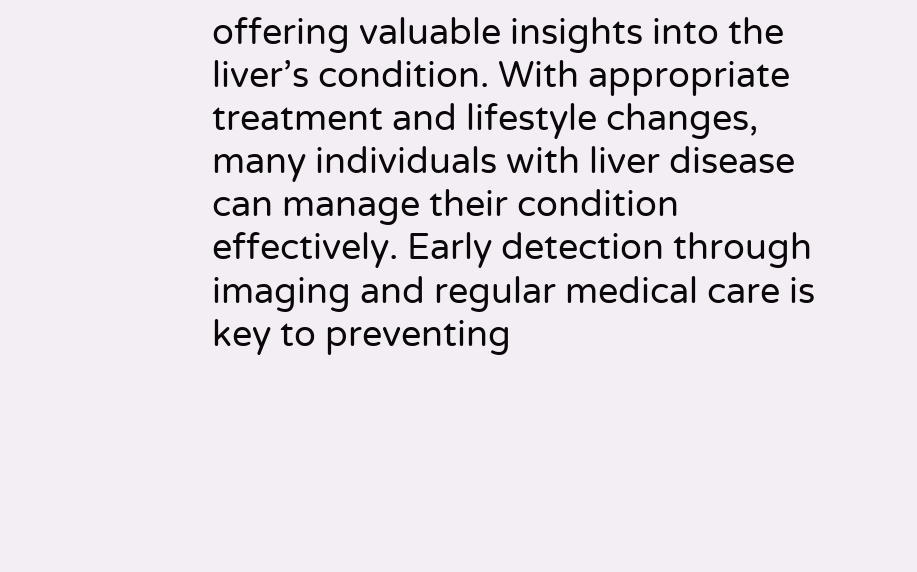offering valuable insights into the liver’s condition. With appropriate treatment and lifestyle changes, many individuals with liver disease can manage their condition effectively. Early detection through imaging and regular medical care is key to preventing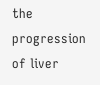the progression of liver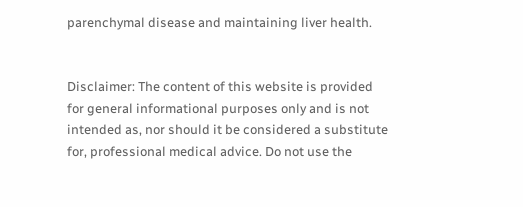parenchymal disease and maintaining liver health.


Disclaimer: The content of this website is provided for general informational purposes only and is not intended as, nor should it be considered a substitute for, professional medical advice. Do not use the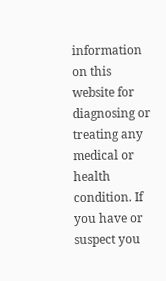information on this website for diagnosing or treating any medical or health condition. If you have or suspect you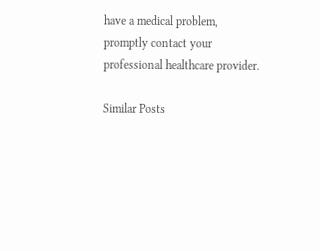have a medical problem, promptly contact your professional healthcare provider.

Similar Posts